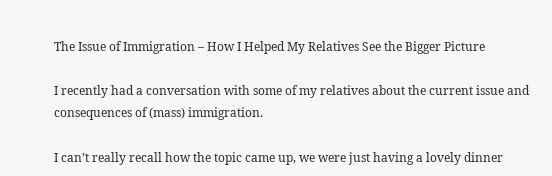The Issue of Immigration – How I Helped My Relatives See the Bigger Picture

I recently had a conversation with some of my relatives about the current issue and consequences of (mass) immigration.

I can’t really recall how the topic came up, we were just having a lovely dinner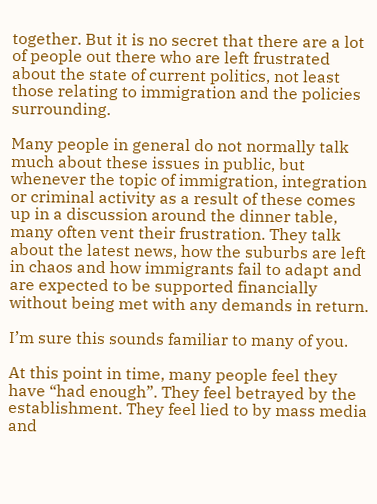together. But it is no secret that there are a lot of people out there who are left frustrated about the state of current politics, not least those relating to immigration and the policies surrounding.

Many people in general do not normally talk much about these issues in public, but whenever the topic of immigration, integration or criminal activity as a result of these comes up in a discussion around the dinner table, many often vent their frustration. They talk about the latest news, how the suburbs are left in chaos and how immigrants fail to adapt and are expected to be supported financially without being met with any demands in return.

I’m sure this sounds familiar to many of you.

At this point in time, many people feel they have “had enough”. They feel betrayed by the establishment. They feel lied to by mass media and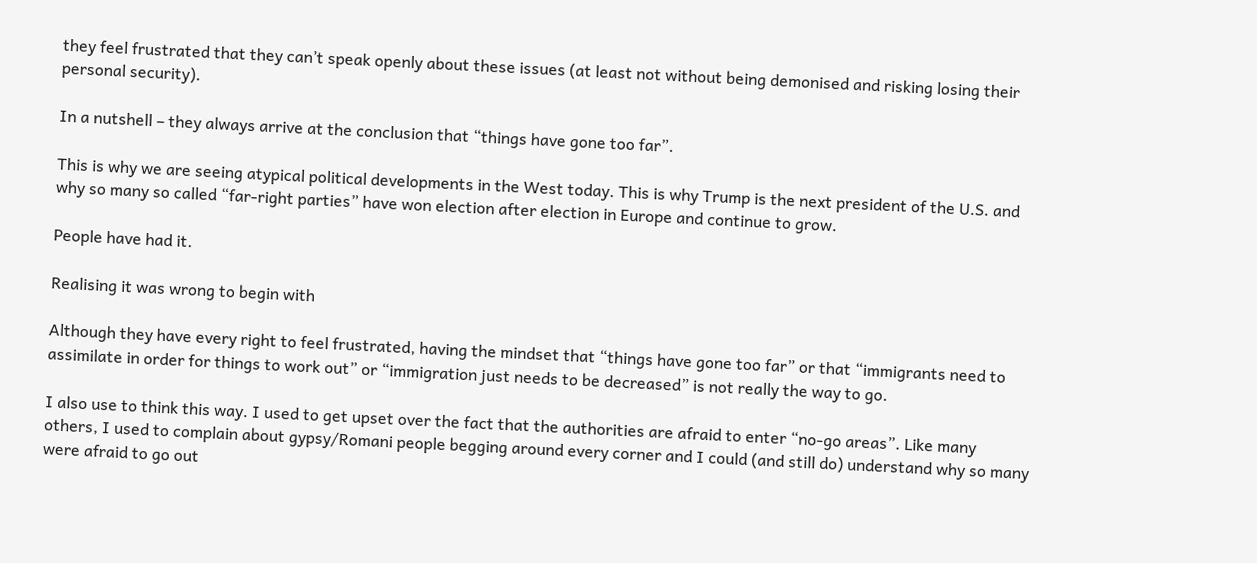they feel frustrated that they can’t speak openly about these issues (at least not without being demonised and risking losing their personal security).

In a nutshell – they always arrive at the conclusion that “things have gone too far”.

This is why we are seeing atypical political developments in the West today. This is why Trump is the next president of the U.S. and why so many so called “far-right parties” have won election after election in Europe and continue to grow.

People have had it.

Realising it was wrong to begin with

Although they have every right to feel frustrated, having the mindset that “things have gone too far” or that “immigrants need to assimilate in order for things to work out” or “immigration just needs to be decreased” is not really the way to go.

I also use to think this way. I used to get upset over the fact that the authorities are afraid to enter “no-go areas”. Like many others, I used to complain about gypsy/Romani people begging around every corner and I could (and still do) understand why so many were afraid to go out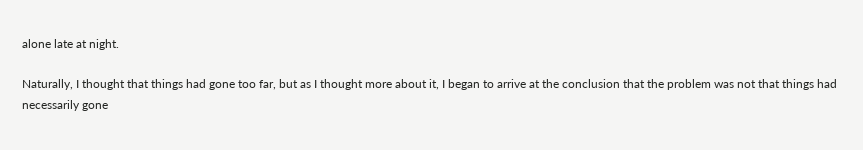alone late at night.

Naturally, I thought that things had gone too far, but as I thought more about it, I began to arrive at the conclusion that the problem was not that things had necessarily gone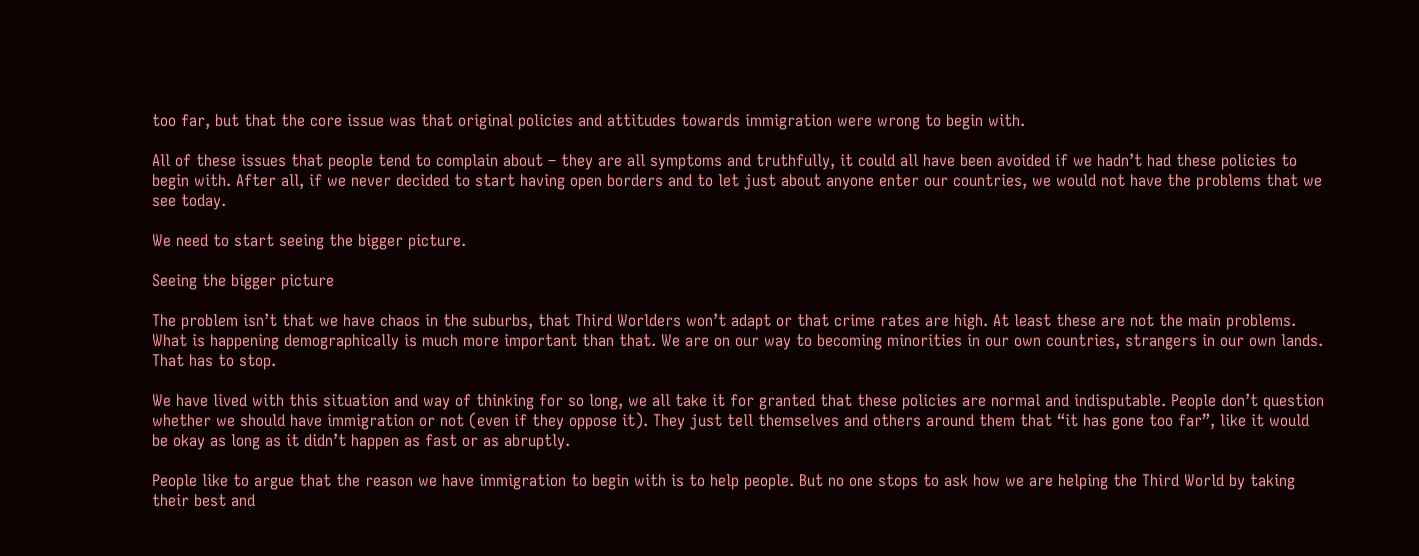too far, but that the core issue was that original policies and attitudes towards immigration were wrong to begin with.

All of these issues that people tend to complain about – they are all symptoms and truthfully, it could all have been avoided if we hadn’t had these policies to begin with. After all, if we never decided to start having open borders and to let just about anyone enter our countries, we would not have the problems that we see today.

We need to start seeing the bigger picture.

Seeing the bigger picture

The problem isn’t that we have chaos in the suburbs, that Third Worlders won’t adapt or that crime rates are high. At least these are not the main problems. What is happening demographically is much more important than that. We are on our way to becoming minorities in our own countries, strangers in our own lands. That has to stop.

We have lived with this situation and way of thinking for so long, we all take it for granted that these policies are normal and indisputable. People don’t question whether we should have immigration or not (even if they oppose it). They just tell themselves and others around them that “it has gone too far”, like it would be okay as long as it didn’t happen as fast or as abruptly.

People like to argue that the reason we have immigration to begin with is to help people. But no one stops to ask how we are helping the Third World by taking their best and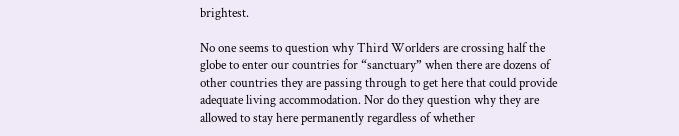brightest.

No one seems to question why Third Worlders are crossing half the globe to enter our countries for “sanctuary” when there are dozens of other countries they are passing through to get here that could provide adequate living accommodation. Nor do they question why they are allowed to stay here permanently regardless of whether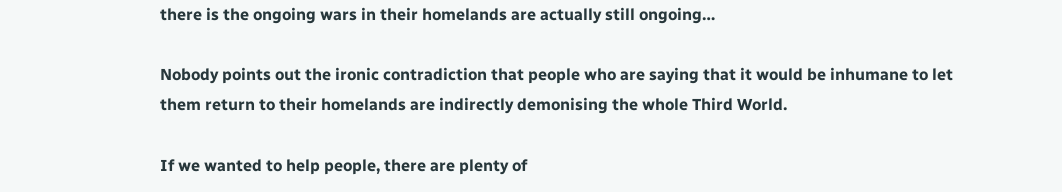there is the ongoing wars in their homelands are actually still ongoing…

Nobody points out the ironic contradiction that people who are saying that it would be inhumane to let them return to their homelands are indirectly demonising the whole Third World.

If we wanted to help people, there are plenty of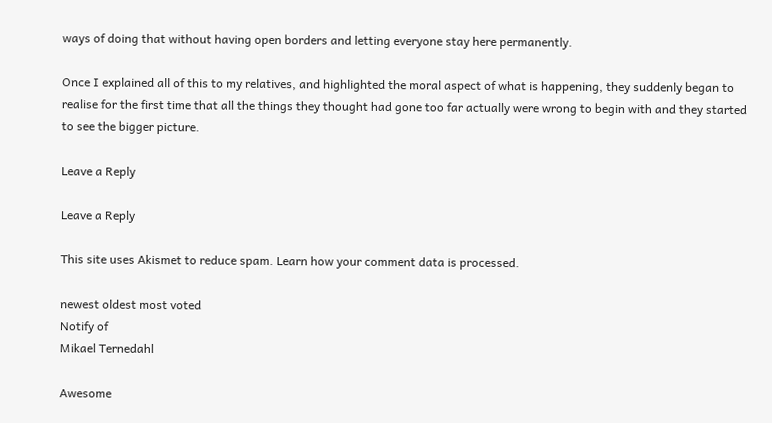ways of doing that without having open borders and letting everyone stay here permanently.

Once I explained all of this to my relatives, and highlighted the moral aspect of what is happening, they suddenly began to realise for the first time that all the things they thought had gone too far actually were wrong to begin with and they started to see the bigger picture.

Leave a Reply

Leave a Reply

This site uses Akismet to reduce spam. Learn how your comment data is processed.

newest oldest most voted
Notify of
Mikael Ternedahl

Awesome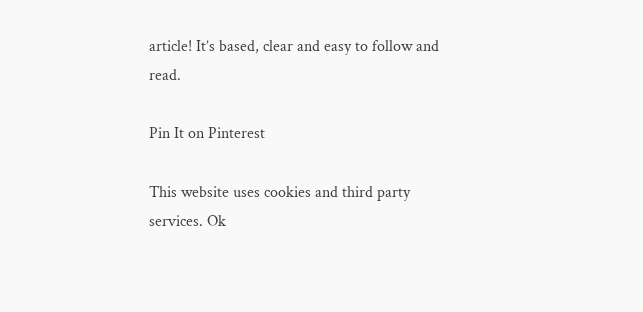article! It’s based, clear and easy to follow and read.

Pin It on Pinterest

This website uses cookies and third party services. Ok